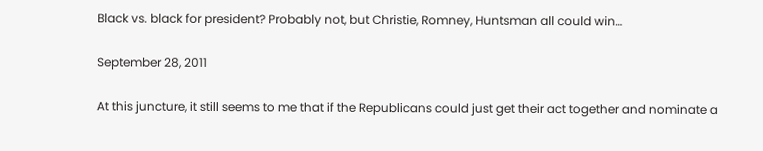Black vs. black for president? Probably not, but Christie, Romney, Huntsman all could win…

September 28, 2011

At this juncture, it still seems to me that if the Republicans could just get their act together and nominate a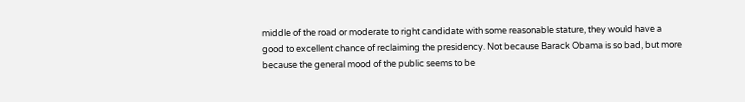middle of the road or moderate to right candidate with some reasonable stature, they would have a good to excellent chance of reclaiming the presidency. Not because Barack Obama is so bad, but more because the general mood of the public seems to be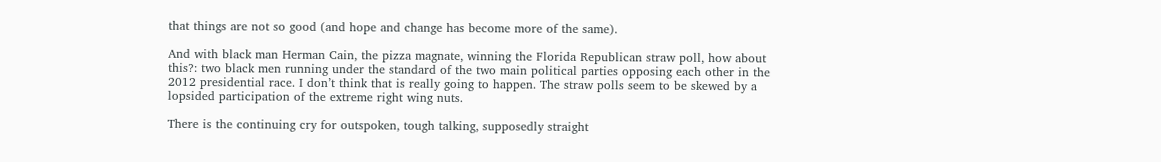that things are not so good (and hope and change has become more of the same).

And with black man Herman Cain, the pizza magnate, winning the Florida Republican straw poll, how about this?: two black men running under the standard of the two main political parties opposing each other in the 2012 presidential race. I don’t think that is really going to happen. The straw polls seem to be skewed by a lopsided participation of the extreme right wing nuts.

There is the continuing cry for outspoken, tough talking, supposedly straight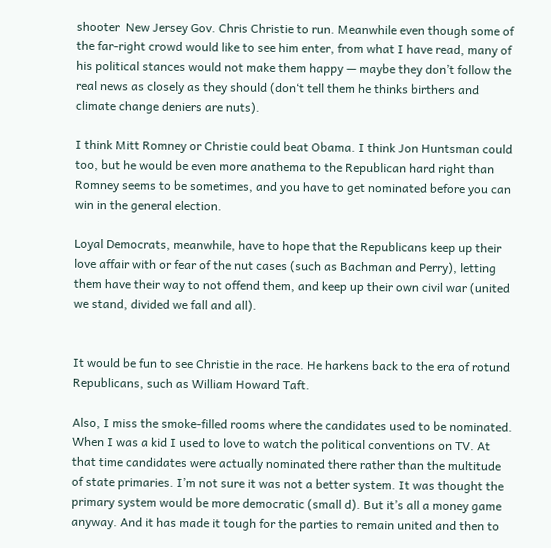shooter  New Jersey Gov. Chris Christie to run. Meanwhile even though some of the far-right crowd would like to see him enter, from what I have read, many of his political stances would not make them happy — maybe they don’t follow the real news as closely as they should (don‘t tell them he thinks birthers and climate change deniers are nuts).

I think Mitt Romney or Christie could beat Obama. I think Jon Huntsman could too, but he would be even more anathema to the Republican hard right than Romney seems to be sometimes, and you have to get nominated before you can win in the general election.

Loyal Democrats, meanwhile, have to hope that the Republicans keep up their love affair with or fear of the nut cases (such as Bachman and Perry), letting them have their way to not offend them, and keep up their own civil war (united we stand, divided we fall and all).


It would be fun to see Christie in the race. He harkens back to the era of rotund Republicans, such as William Howard Taft.

Also, I miss the smoke-filled rooms where the candidates used to be nominated. When I was a kid I used to love to watch the political conventions on TV. At that time candidates were actually nominated there rather than the multitude of state primaries. I’m not sure it was not a better system. It was thought the primary system would be more democratic (small d). But it’s all a money game anyway. And it has made it tough for the parties to remain united and then to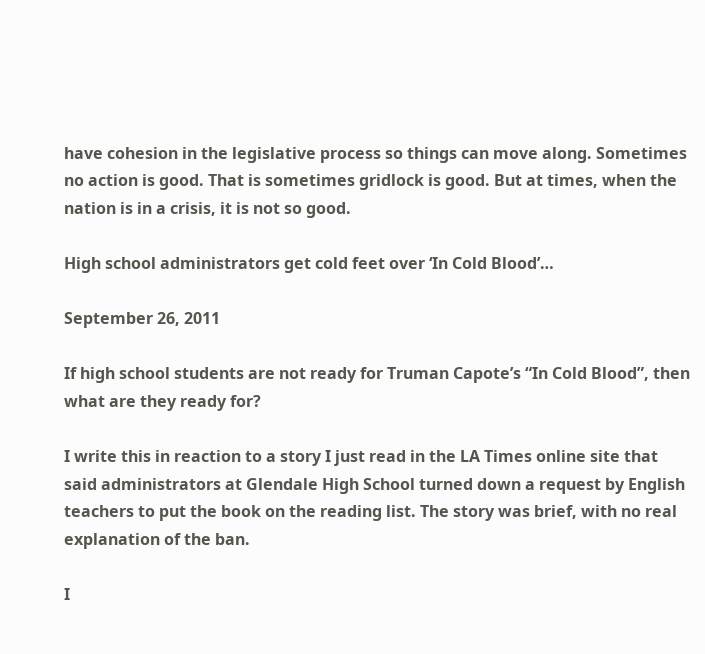have cohesion in the legislative process so things can move along. Sometimes no action is good. That is sometimes gridlock is good. But at times, when the nation is in a crisis, it is not so good.

High school administrators get cold feet over ‘In Cold Blood’…

September 26, 2011

If high school students are not ready for Truman Capote’s “In Cold Blood”, then what are they ready for?

I write this in reaction to a story I just read in the LA Times online site that said administrators at Glendale High School turned down a request by English teachers to put the book on the reading list. The story was brief, with no real explanation of the ban.

I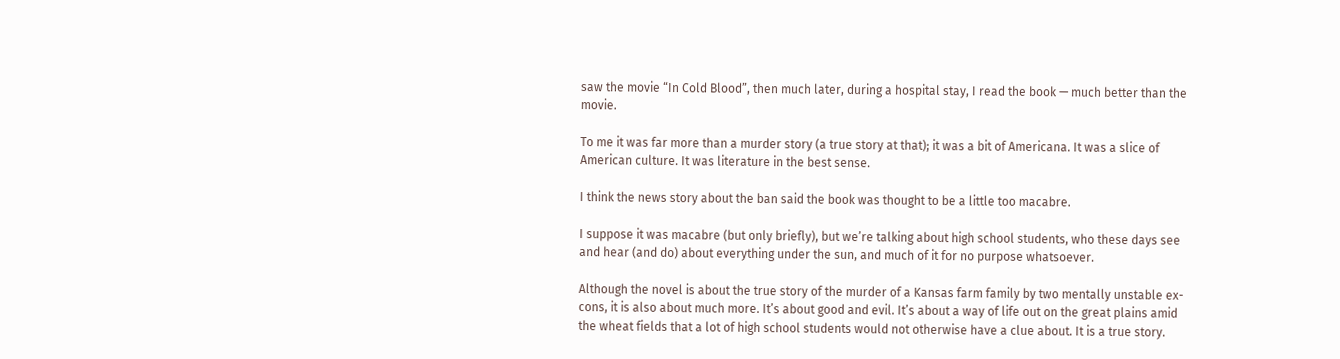saw the movie “In Cold Blood”, then much later, during a hospital stay, I read the book — much better than the movie.

To me it was far more than a murder story (a true story at that); it was a bit of Americana. It was a slice of American culture. It was literature in the best sense.

I think the news story about the ban said the book was thought to be a little too macabre.

I suppose it was macabre (but only briefly), but we’re talking about high school students, who these days see and hear (and do) about everything under the sun, and much of it for no purpose whatsoever.

Although the novel is about the true story of the murder of a Kansas farm family by two mentally unstable ex-cons, it is also about much more. It’s about good and evil. It’s about a way of life out on the great plains amid the wheat fields that a lot of high school students would not otherwise have a clue about. It is a true story.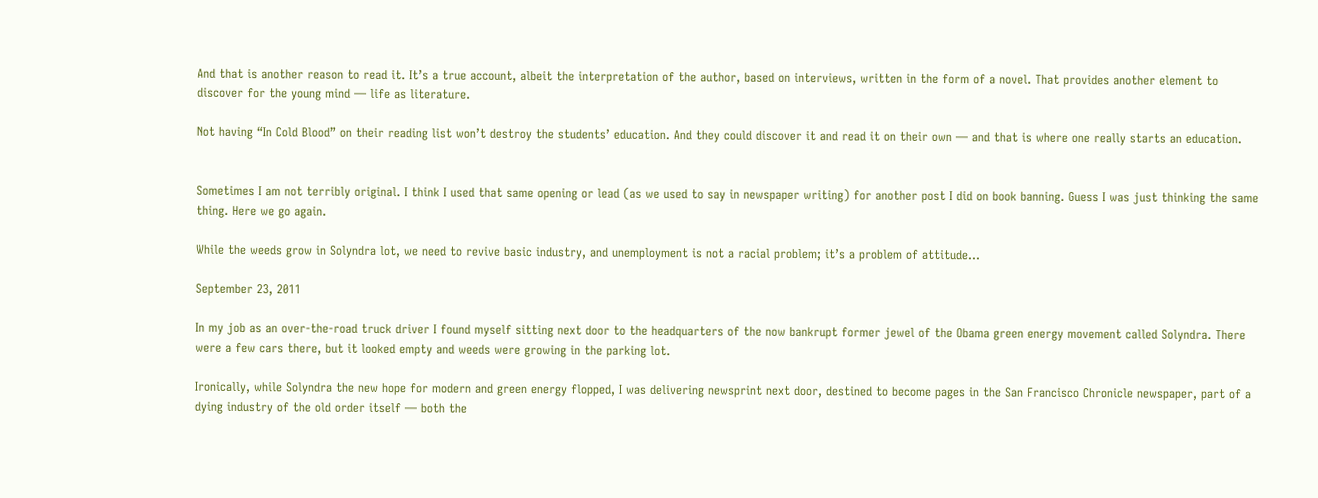And that is another reason to read it. It’s a true account, albeit the interpretation of the author, based on interviews, written in the form of a novel. That provides another element to discover for the young mind — life as literature.

Not having “In Cold Blood” on their reading list won’t destroy the students’ education. And they could discover it and read it on their own — and that is where one really starts an education.


Sometimes I am not terribly original. I think I used that same opening or lead (as we used to say in newspaper writing) for another post I did on book banning. Guess I was just thinking the same thing. Here we go again.

While the weeds grow in Solyndra lot, we need to revive basic industry, and unemployment is not a racial problem; it’s a problem of attitude…

September 23, 2011

In my job as an over-the-road truck driver I found myself sitting next door to the headquarters of the now bankrupt former jewel of the Obama green energy movement called Solyndra. There were a few cars there, but it looked empty and weeds were growing in the parking lot.

Ironically, while Solyndra the new hope for modern and green energy flopped, I was delivering newsprint next door, destined to become pages in the San Francisco Chronicle newspaper, part of a dying industry of the old order itself — both the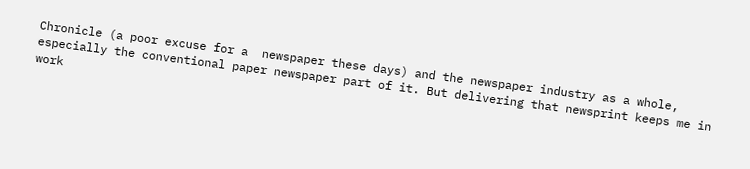Chronicle (a poor excuse for a  newspaper these days) and the newspaper industry as a whole, especially the conventional paper newspaper part of it. But delivering that newsprint keeps me in work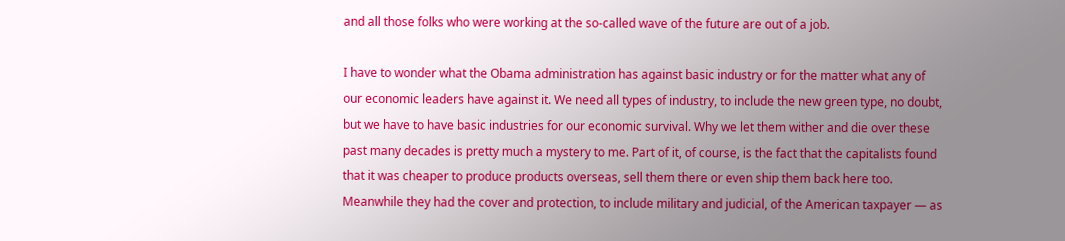and all those folks who were working at the so-called wave of the future are out of a job.

I have to wonder what the Obama administration has against basic industry or for the matter what any of our economic leaders have against it. We need all types of industry, to include the new green type, no doubt, but we have to have basic industries for our economic survival. Why we let them wither and die over these past many decades is pretty much a mystery to me. Part of it, of course, is the fact that the capitalists found that it was cheaper to produce products overseas, sell them there or even ship them back here too. Meanwhile they had the cover and protection, to include military and judicial, of the American taxpayer — as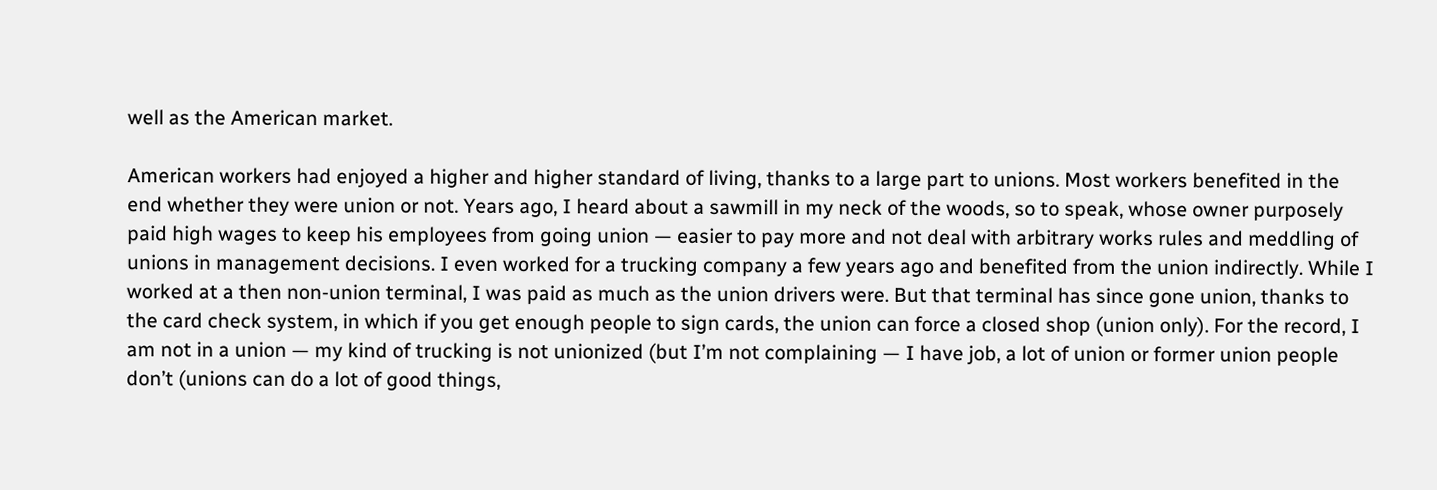well as the American market.

American workers had enjoyed a higher and higher standard of living, thanks to a large part to unions. Most workers benefited in the end whether they were union or not. Years ago, I heard about a sawmill in my neck of the woods, so to speak, whose owner purposely paid high wages to keep his employees from going union — easier to pay more and not deal with arbitrary works rules and meddling of unions in management decisions. I even worked for a trucking company a few years ago and benefited from the union indirectly. While I worked at a then non-union terminal, I was paid as much as the union drivers were. But that terminal has since gone union, thanks to the card check system, in which if you get enough people to sign cards, the union can force a closed shop (union only). For the record, I am not in a union — my kind of trucking is not unionized (but I’m not complaining — I have job, a lot of union or former union people don’t (unions can do a lot of good things,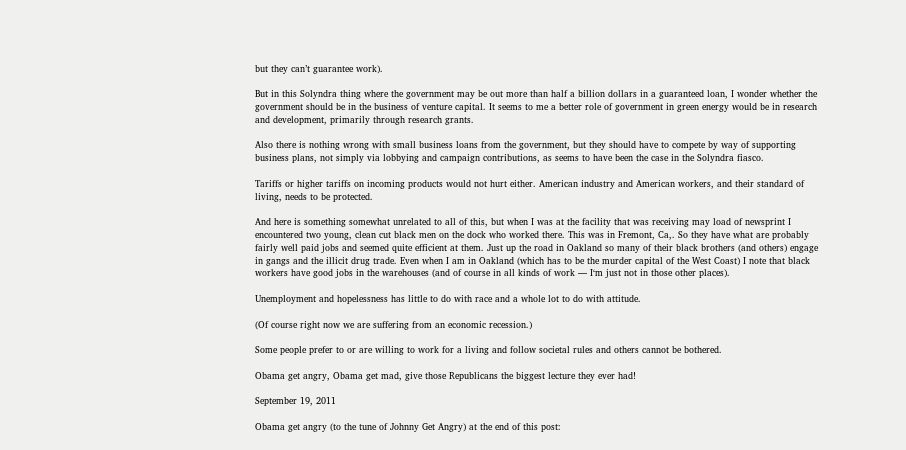but they can’t guarantee work).

But in this Solyndra thing where the government may be out more than half a billion dollars in a guaranteed loan, I wonder whether the government should be in the business of venture capital. It seems to me a better role of government in green energy would be in research and development, primarily through research grants.

Also there is nothing wrong with small business loans from the government, but they should have to compete by way of supporting business plans, not simply via lobbying and campaign contributions, as seems to have been the case in the Solyndra fiasco.

Tariffs or higher tariffs on incoming products would not hurt either. American industry and American workers, and their standard of living, needs to be protected.

And here is something somewhat unrelated to all of this, but when I was at the facility that was receiving may load of newsprint I encountered two young, clean cut black men on the dock who worked there. This was in Fremont, Ca,. So they have what are probably fairly well paid jobs and seemed quite efficient at them. Just up the road in Oakland so many of their black brothers (and others) engage in gangs and the illicit drug trade. Even when I am in Oakland (which has to be the murder capital of the West Coast) I note that black workers have good jobs in the warehouses (and of course in all kinds of work — I‘m just not in those other places).

Unemployment and hopelessness has little to do with race and a whole lot to do with attitude.

(Of course right now we are suffering from an economic recession.)

Some people prefer to or are willing to work for a living and follow societal rules and others cannot be bothered.

Obama get angry, Obama get mad, give those Republicans the biggest lecture they ever had!

September 19, 2011

Obama get angry (to the tune of Johnny Get Angry) at the end of this post: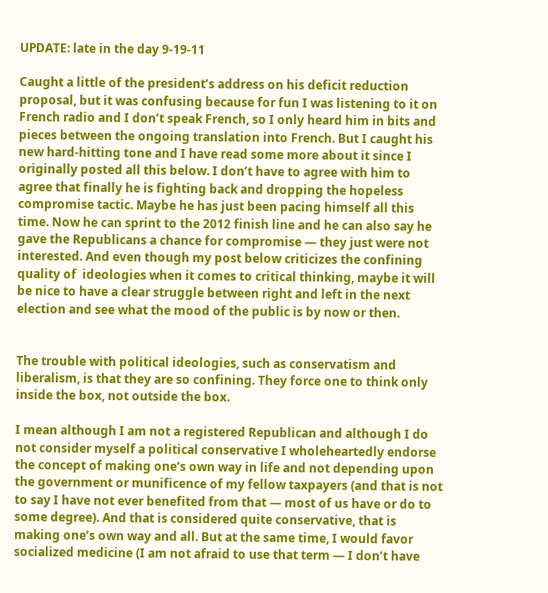UPDATE: late in the day 9-19-11

Caught a little of the president’s address on his deficit reduction proposal, but it was confusing because for fun I was listening to it on French radio and I don’t speak French, so I only heard him in bits and pieces between the ongoing translation into French. But I caught his new hard-hitting tone and I have read some more about it since I originally posted all this below. I don’t have to agree with him to agree that finally he is fighting back and dropping the hopeless compromise tactic. Maybe he has just been pacing himself all this time. Now he can sprint to the 2012 finish line and he can also say he gave the Republicans a chance for compromise — they just were not interested. And even though my post below criticizes the confining quality of  ideologies when it comes to critical thinking, maybe it will be nice to have a clear struggle between right and left in the next election and see what the mood of the public is by now or then.


The trouble with political ideologies, such as conservatism and liberalism, is that they are so confining. They force one to think only inside the box, not outside the box.

I mean although I am not a registered Republican and although I do not consider myself a political conservative I wholeheartedly endorse the concept of making one’s own way in life and not depending upon the government or munificence of my fellow taxpayers (and that is not to say I have not ever benefited from that — most of us have or do to some degree). And that is considered quite conservative, that is making one’s own way and all. But at the same time, I would favor socialized medicine (I am not afraid to use that term — I don’t have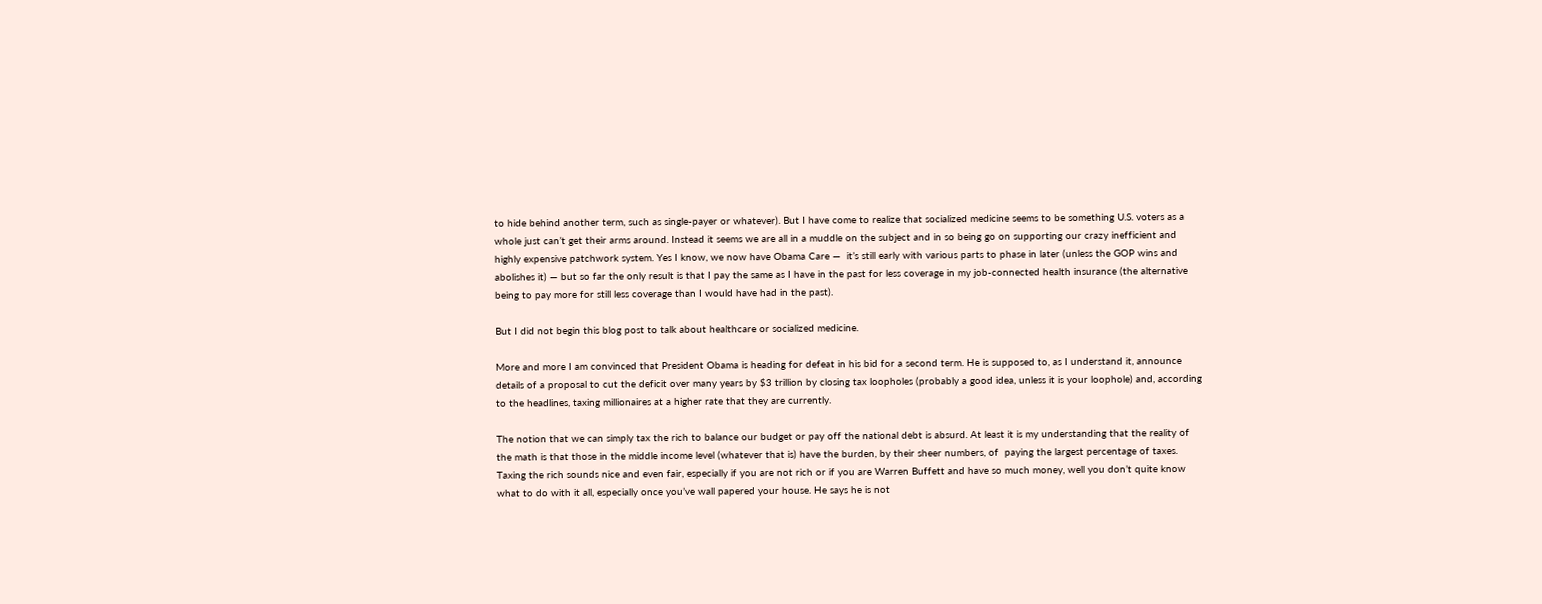to hide behind another term, such as single-payer or whatever). But I have come to realize that socialized medicine seems to be something U.S. voters as a whole just can’t get their arms around. Instead it seems we are all in a muddle on the subject and in so being go on supporting our crazy inefficient and highly expensive patchwork system. Yes I know, we now have Obama Care —  it’s still early with various parts to phase in later (unless the GOP wins and abolishes it) — but so far the only result is that I pay the same as I have in the past for less coverage in my job-connected health insurance (the alternative being to pay more for still less coverage than I would have had in the past).

But I did not begin this blog post to talk about healthcare or socialized medicine.

More and more I am convinced that President Obama is heading for defeat in his bid for a second term. He is supposed to, as I understand it, announce details of a proposal to cut the deficit over many years by $3 trillion by closing tax loopholes (probably a good idea, unless it is your loophole) and, according to the headlines, taxing millionaires at a higher rate that they are currently.

The notion that we can simply tax the rich to balance our budget or pay off the national debt is absurd. At least it is my understanding that the reality of the math is that those in the middle income level (whatever that is) have the burden, by their sheer numbers, of  paying the largest percentage of taxes. Taxing the rich sounds nice and even fair, especially if you are not rich or if you are Warren Buffett and have so much money, well you don’t quite know what to do with it all, especially once you’ve wall papered your house. He says he is not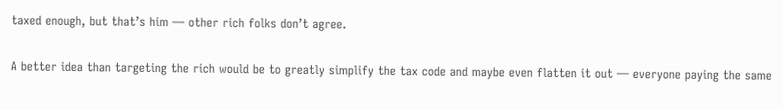taxed enough, but that’s him — other rich folks don’t agree.

A better idea than targeting the rich would be to greatly simplify the tax code and maybe even flatten it out — everyone paying the same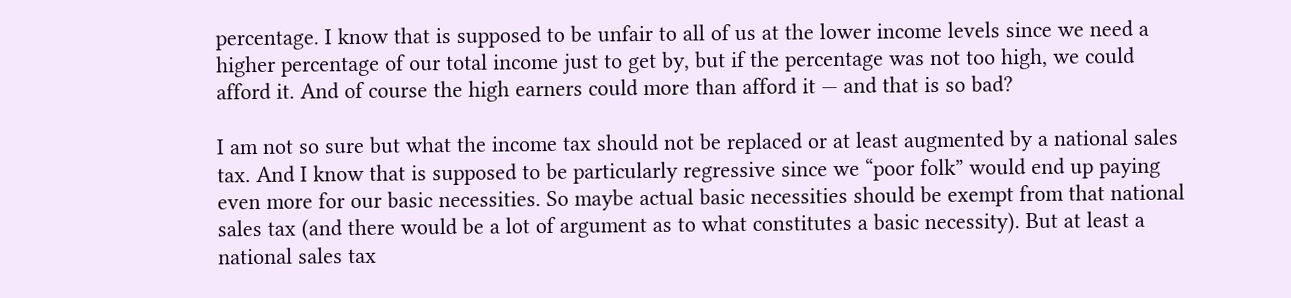percentage. I know that is supposed to be unfair to all of us at the lower income levels since we need a higher percentage of our total income just to get by, but if the percentage was not too high, we could afford it. And of course the high earners could more than afford it — and that is so bad?

I am not so sure but what the income tax should not be replaced or at least augmented by a national sales tax. And I know that is supposed to be particularly regressive since we “poor folk” would end up paying even more for our basic necessities. So maybe actual basic necessities should be exempt from that national sales tax (and there would be a lot of argument as to what constitutes a basic necessity). But at least a national sales tax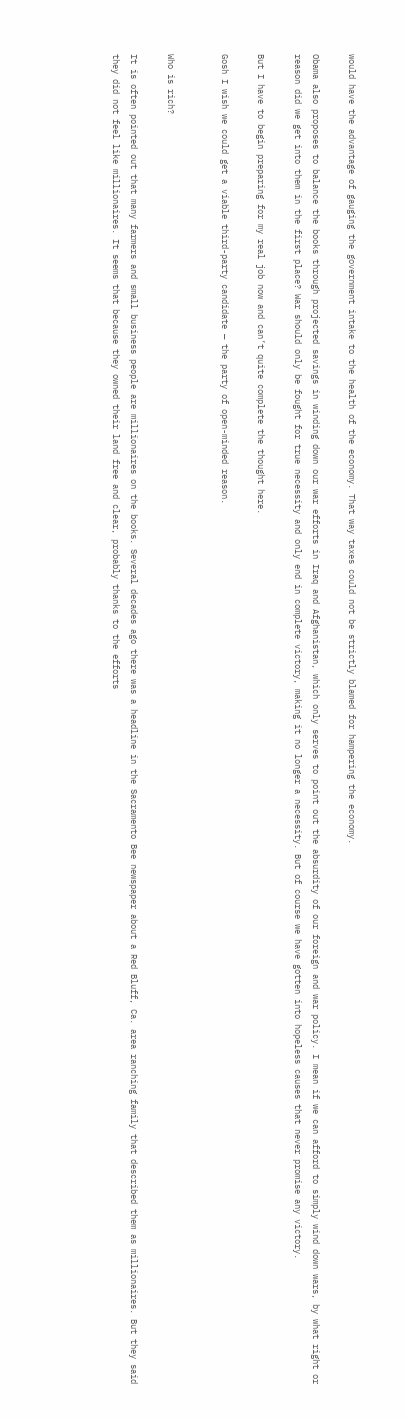would have the advantage of gauging the government intake to the health of the economy. That way taxes could not be strictly blamed for hampering the economy.

Obama also proposes to balance the books through projected savings in winding down our war efforts in Iraq and Afghanistan, which only serves to point out the absurdity of our foreign and war policy. I mean if we can afford to simply wind down wars, by what right or reason did we get into them in the first place? War should only be fought for true necessity and only end in complete victory, making it no longer a necessity. But of course we have gotten into hopeless causes that never promise any victory.

But I have to begin preparing for my real job now and can’t quite complete the thought here.

Gosh I wish we could get a viable third-party candidate — the party of open-minded reason.


Who is rich?

It is often pointed out that many farmers and small business people are millionaires on the books. Several decades ago there was a headline in the Sacramento Bee newspaper about a Red Bluff, Ca. area ranching family that described them as millionaires. But they said they did not feel like millionaires. It seems that because they owned their land free and clear, probably thanks to the efforts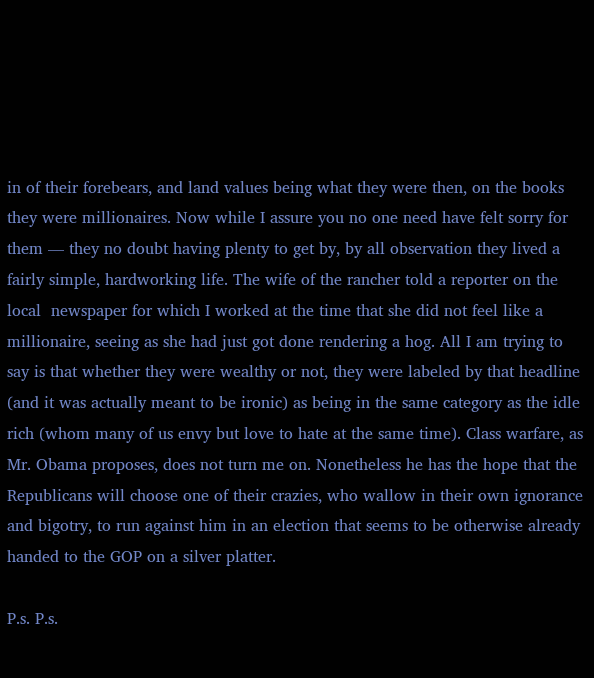in of their forebears, and land values being what they were then, on the books they were millionaires. Now while I assure you no one need have felt sorry for them — they no doubt having plenty to get by, by all observation they lived a fairly simple, hardworking life. The wife of the rancher told a reporter on the local  newspaper for which I worked at the time that she did not feel like a millionaire, seeing as she had just got done rendering a hog. All I am trying to say is that whether they were wealthy or not, they were labeled by that headline (and it was actually meant to be ironic) as being in the same category as the idle rich (whom many of us envy but love to hate at the same time). Class warfare, as Mr. Obama proposes, does not turn me on. Nonetheless he has the hope that the Republicans will choose one of their crazies, who wallow in their own ignorance and bigotry, to run against him in an election that seems to be otherwise already handed to the GOP on a silver platter.

P.s. P.s.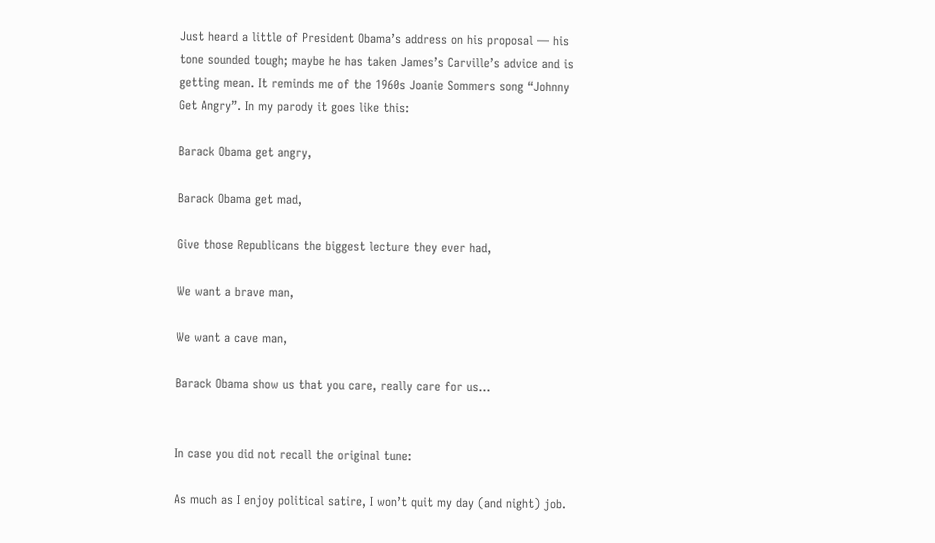Just heard a little of President Obama’s address on his proposal — his tone sounded tough; maybe he has taken James’s Carville’s advice and is getting mean. It reminds me of the 1960s Joanie Sommers song “Johnny Get Angry”. In my parody it goes like this:

Barack Obama get angry,

Barack Obama get mad,

Give those Republicans the biggest lecture they ever had,

We want a brave man,

We want a cave man,

Barack Obama show us that you care, really care for us…


In case you did not recall the original tune:

As much as I enjoy political satire, I won’t quit my day (and night) job.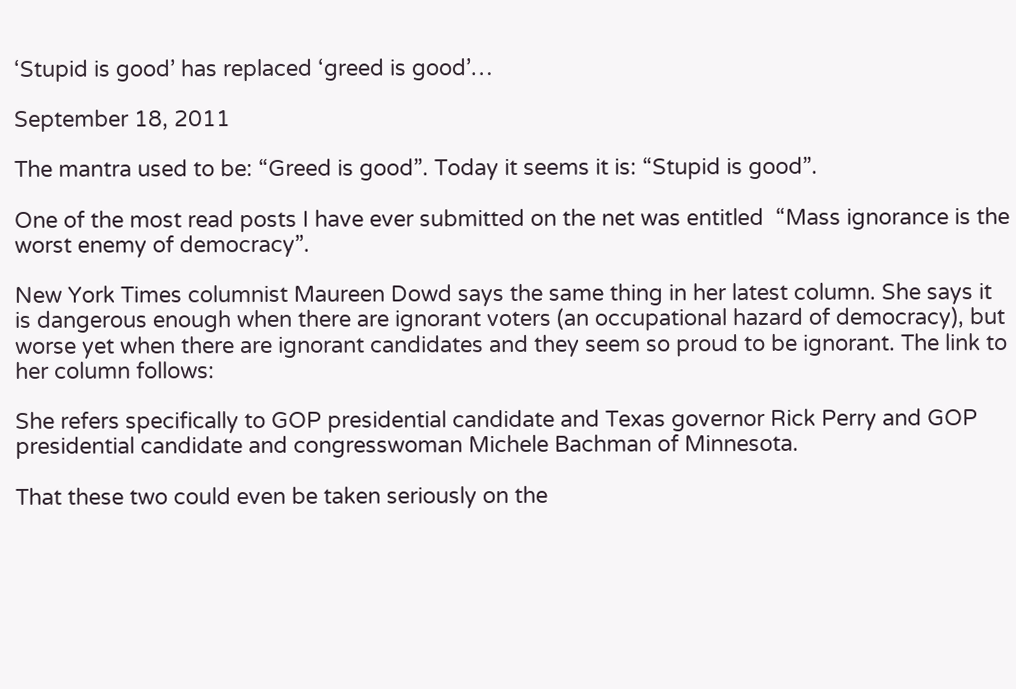‘Stupid is good’ has replaced ‘greed is good’…

September 18, 2011

The mantra used to be: “Greed is good”. Today it seems it is: “Stupid is good”.

One of the most read posts I have ever submitted on the net was entitled  “Mass ignorance is the worst enemy of democracy”.

New York Times columnist Maureen Dowd says the same thing in her latest column. She says it is dangerous enough when there are ignorant voters (an occupational hazard of democracy), but worse yet when there are ignorant candidates and they seem so proud to be ignorant. The link to her column follows:

She refers specifically to GOP presidential candidate and Texas governor Rick Perry and GOP presidential candidate and congresswoman Michele Bachman of Minnesota.

That these two could even be taken seriously on the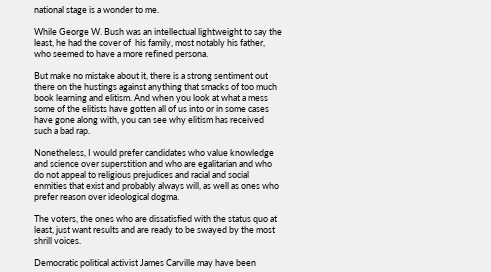national stage is a wonder to me.

While George W. Bush was an intellectual lightweight to say the least, he had the cover of  his family, most notably his father, who seemed to have a more refined persona.

But make no mistake about it, there is a strong sentiment out there on the hustings against anything that smacks of too much book learning and elitism. And when you look at what a mess some of the elitists have gotten all of us into or in some cases have gone along with, you can see why elitism has received such a bad rap.

Nonetheless, I would prefer candidates who value knowledge and science over superstition and who are egalitarian and who do not appeal to religious prejudices and racial and social enmities that exist and probably always will, as well as ones who prefer reason over ideological dogma.

The voters, the ones who are dissatisfied with the status quo at least, just want results and are ready to be swayed by the most shrill voices.

Democratic political activist James Carville may have been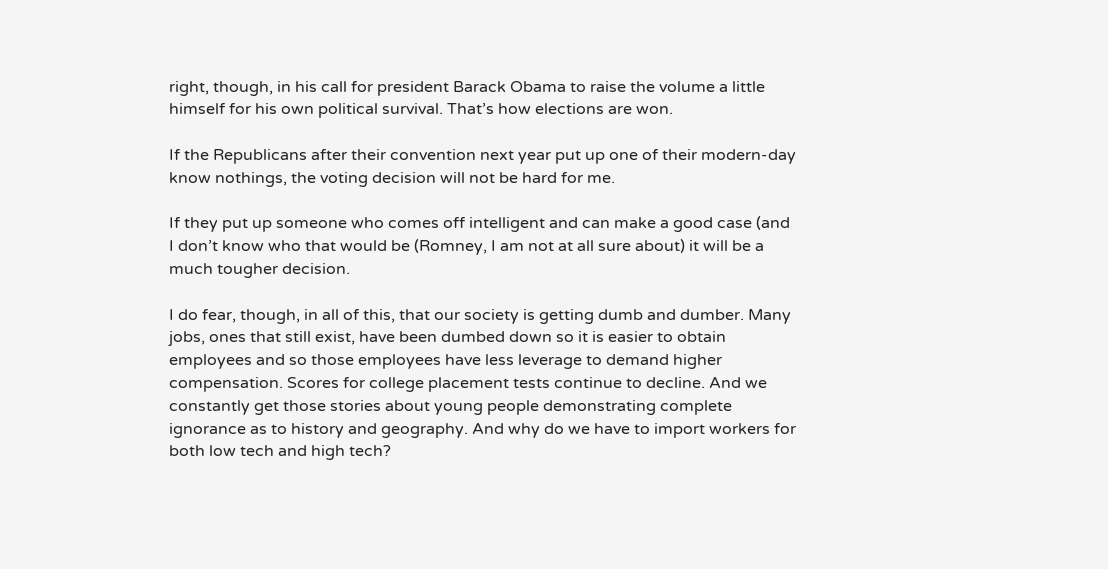right, though, in his call for president Barack Obama to raise the volume a little himself for his own political survival. That’s how elections are won.

If the Republicans after their convention next year put up one of their modern-day know nothings, the voting decision will not be hard for me.

If they put up someone who comes off intelligent and can make a good case (and I don’t know who that would be (Romney, I am not at all sure about) it will be a much tougher decision.

I do fear, though, in all of this, that our society is getting dumb and dumber. Many jobs, ones that still exist, have been dumbed down so it is easier to obtain employees and so those employees have less leverage to demand higher compensation. Scores for college placement tests continue to decline. And we constantly get those stories about young people demonstrating complete ignorance as to history and geography. And why do we have to import workers for both low tech and high tech?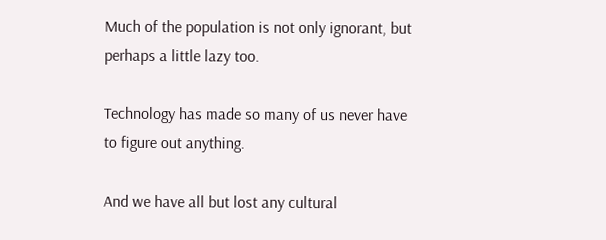Much of the population is not only ignorant, but perhaps a little lazy too.

Technology has made so many of us never have to figure out anything.

And we have all but lost any cultural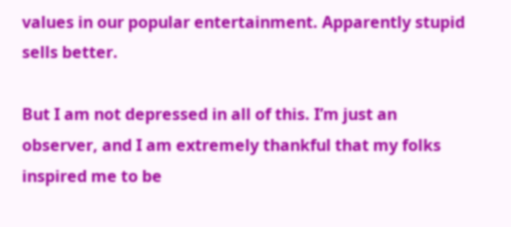values in our popular entertainment. Apparently stupid sells better.

But I am not depressed in all of this. I’m just an observer, and I am extremely thankful that my folks inspired me to be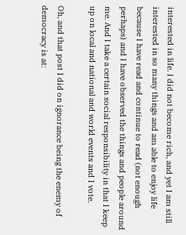interested in life. I did not become rich, and yet I am still interested in so many things and am able to enjoy life because I have read and continue to read (not enough perhaps) and I have observed the things and people around me. And I take a certain social responsibility in that I keep up on local and national and world events and I vote.

Oh, and that post I did on ignorance being the enemy of democracy is at: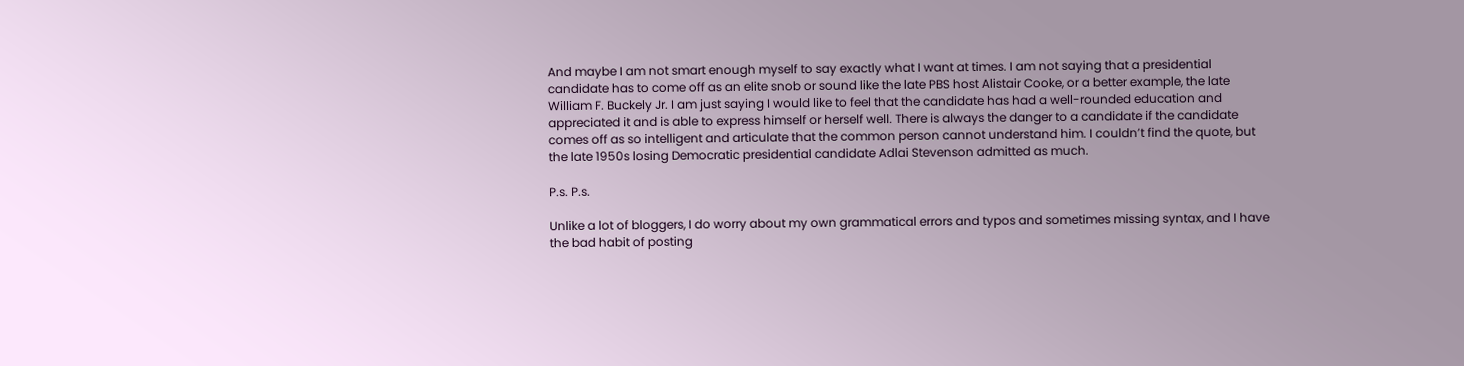And maybe I am not smart enough myself to say exactly what I want at times. I am not saying that a presidential candidate has to come off as an elite snob or sound like the late PBS host Alistair Cooke, or a better example, the late William F. Buckely Jr. I am just saying I would like to feel that the candidate has had a well-rounded education and appreciated it and is able to express himself or herself well. There is always the danger to a candidate if the candidate comes off as so intelligent and articulate that the common person cannot understand him. I couldn’t find the quote, but the late 1950s losing Democratic presidential candidate Adlai Stevenson admitted as much.

P.s. P.s.

Unlike a lot of bloggers, I do worry about my own grammatical errors and typos and sometimes missing syntax, and I have the bad habit of posting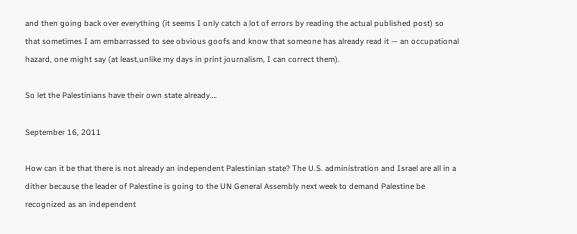and then going back over everything (it seems I only catch a lot of errors by reading the actual published post) so that sometimes I am embarrassed to see obvious goofs and know that someone has already read it — an occupational hazard, one might say (at least,unlike my days in print journalism, I can correct them).

So let the Palestinians have their own state already….

September 16, 2011

How can it be that there is not already an independent Palestinian state? The U.S. administration and Israel are all in a dither because the leader of Palestine is going to the UN General Assembly next week to demand Palestine be recognized as an independent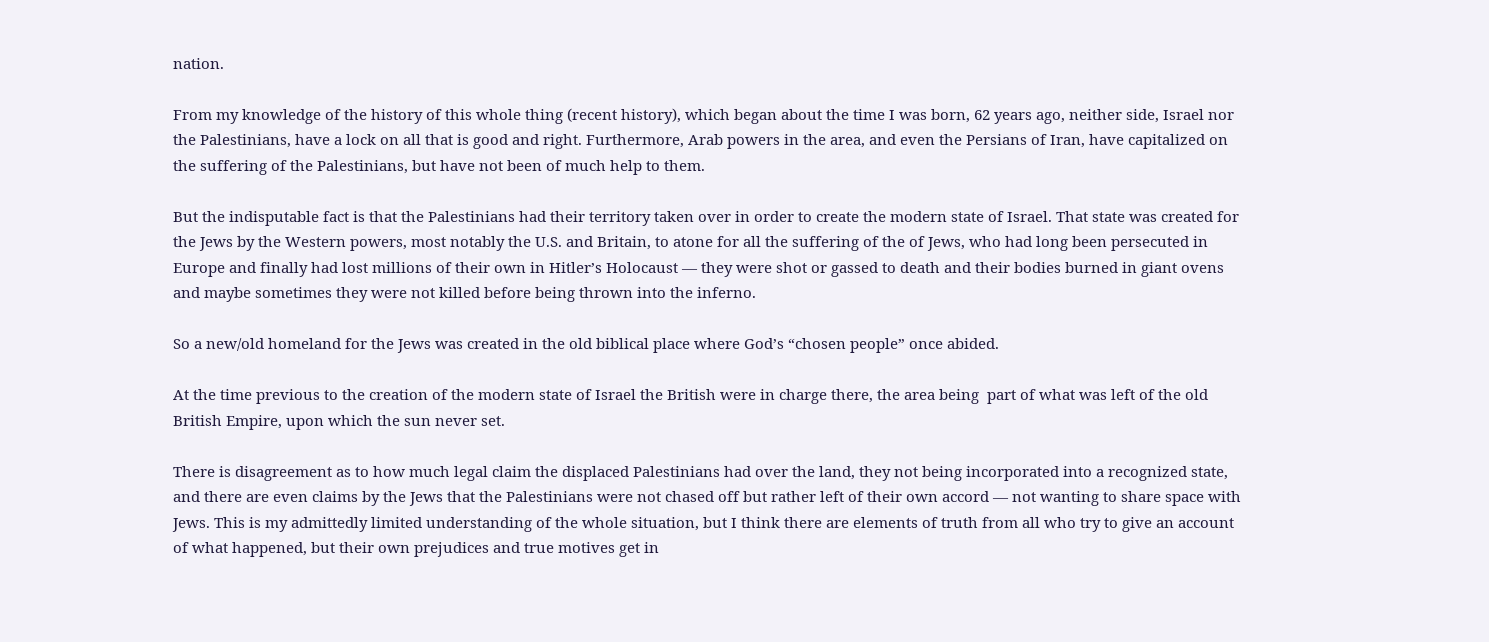nation.

From my knowledge of the history of this whole thing (recent history), which began about the time I was born, 62 years ago, neither side, Israel nor the Palestinians, have a lock on all that is good and right. Furthermore, Arab powers in the area, and even the Persians of Iran, have capitalized on the suffering of the Palestinians, but have not been of much help to them.

But the indisputable fact is that the Palestinians had their territory taken over in order to create the modern state of Israel. That state was created for the Jews by the Western powers, most notably the U.S. and Britain, to atone for all the suffering of the of Jews, who had long been persecuted in Europe and finally had lost millions of their own in Hitler’s Holocaust — they were shot or gassed to death and their bodies burned in giant ovens and maybe sometimes they were not killed before being thrown into the inferno.

So a new/old homeland for the Jews was created in the old biblical place where God’s “chosen people” once abided.

At the time previous to the creation of the modern state of Israel the British were in charge there, the area being  part of what was left of the old British Empire, upon which the sun never set.

There is disagreement as to how much legal claim the displaced Palestinians had over the land, they not being incorporated into a recognized state, and there are even claims by the Jews that the Palestinians were not chased off but rather left of their own accord — not wanting to share space with Jews. This is my admittedly limited understanding of the whole situation, but I think there are elements of truth from all who try to give an account of what happened, but their own prejudices and true motives get in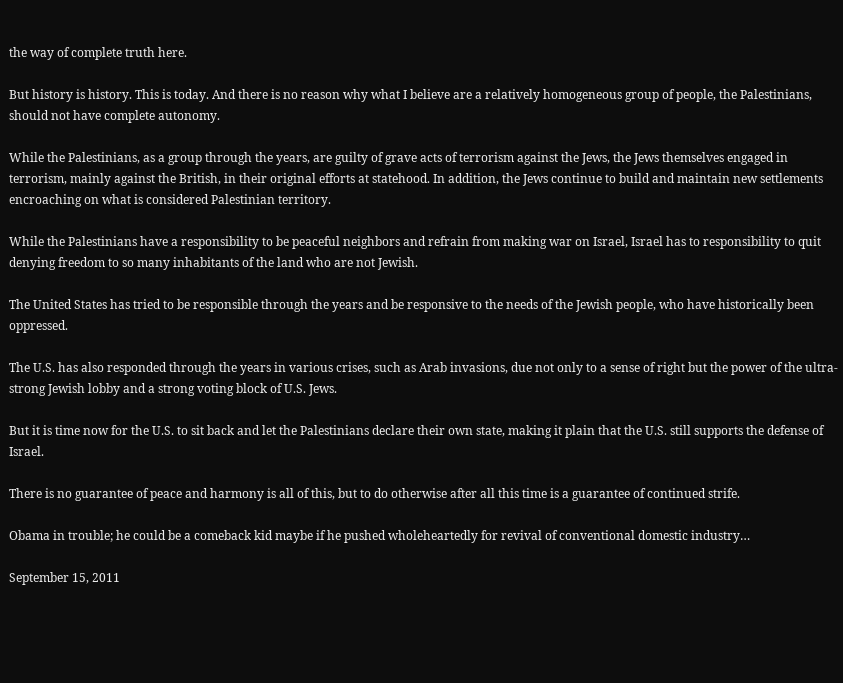the way of complete truth here.

But history is history. This is today. And there is no reason why what I believe are a relatively homogeneous group of people, the Palestinians, should not have complete autonomy.

While the Palestinians, as a group through the years, are guilty of grave acts of terrorism against the Jews, the Jews themselves engaged in terrorism, mainly against the British, in their original efforts at statehood. In addition, the Jews continue to build and maintain new settlements encroaching on what is considered Palestinian territory.

While the Palestinians have a responsibility to be peaceful neighbors and refrain from making war on Israel, Israel has to responsibility to quit denying freedom to so many inhabitants of the land who are not Jewish.

The United States has tried to be responsible through the years and be responsive to the needs of the Jewish people, who have historically been oppressed.

The U.S. has also responded through the years in various crises, such as Arab invasions, due not only to a sense of right but the power of the ultra-strong Jewish lobby and a strong voting block of U.S. Jews.

But it is time now for the U.S. to sit back and let the Palestinians declare their own state, making it plain that the U.S. still supports the defense of Israel.

There is no guarantee of peace and harmony is all of this, but to do otherwise after all this time is a guarantee of continued strife.

Obama in trouble; he could be a comeback kid maybe if he pushed wholeheartedly for revival of conventional domestic industry…

September 15, 2011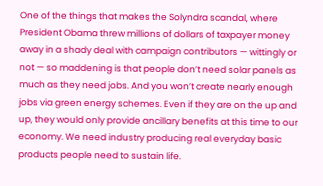One of the things that makes the Solyndra scandal, where President Obama threw millions of dollars of taxpayer money away in a shady deal with campaign contributors — wittingly or not — so maddening is that people don’t need solar panels as much as they need jobs. And you won’t create nearly enough jobs via green energy schemes. Even if they are on the up and up, they would only provide ancillary benefits at this time to our economy. We need industry producing real everyday basic products people need to sustain life.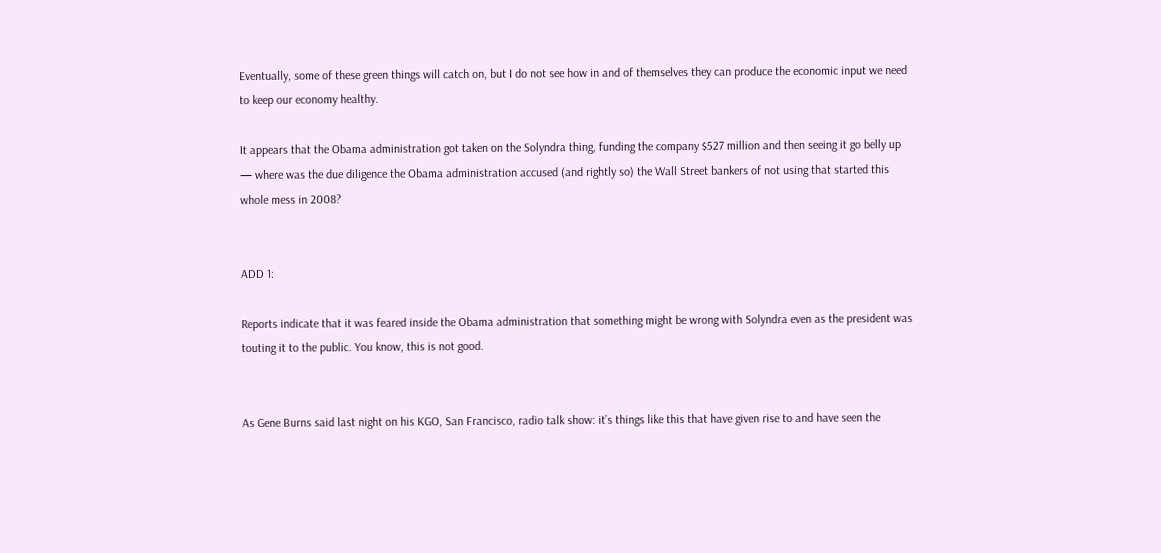Eventually, some of these green things will catch on, but I do not see how in and of themselves they can produce the economic input we need to keep our economy healthy.

It appears that the Obama administration got taken on the Solyndra thing, funding the company $527 million and then seeing it go belly up — where was the due diligence the Obama administration accused (and rightly so) the Wall Street bankers of not using that started this whole mess in 2008?


ADD 1:

Reports indicate that it was feared inside the Obama administration that something might be wrong with Solyndra even as the president was touting it to the public. You know, this is not good.


As Gene Burns said last night on his KGO, San Francisco, radio talk show: it’s things like this that have given rise to and have seen the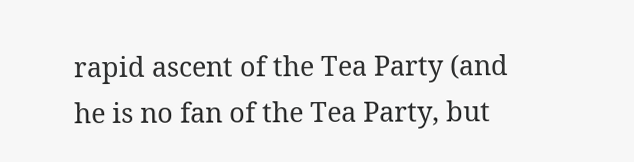rapid ascent of the Tea Party (and he is no fan of the Tea Party, but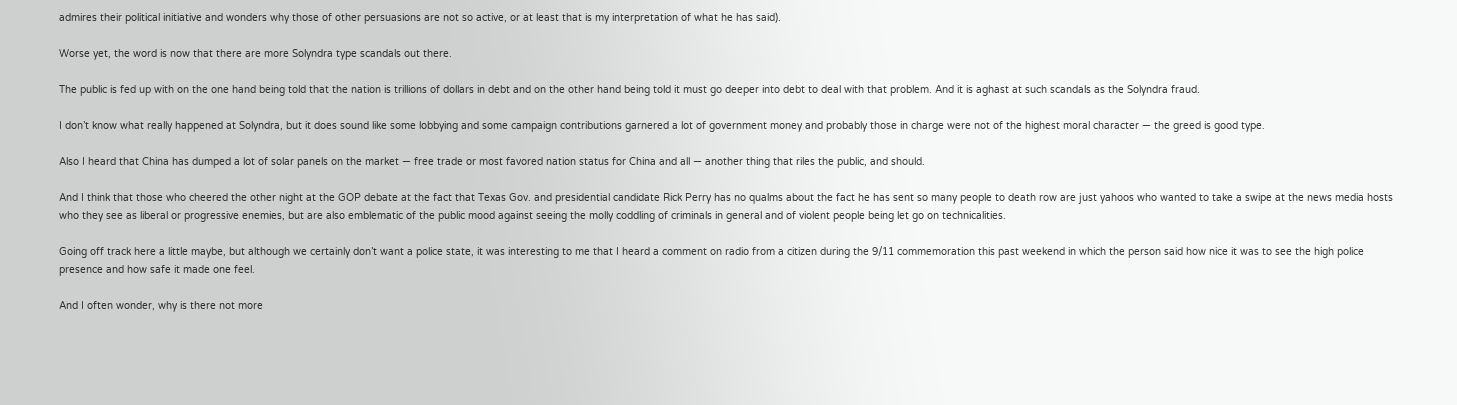admires their political initiative and wonders why those of other persuasions are not so active, or at least that is my interpretation of what he has said).

Worse yet, the word is now that there are more Solyndra type scandals out there.

The public is fed up with on the one hand being told that the nation is trillions of dollars in debt and on the other hand being told it must go deeper into debt to deal with that problem. And it is aghast at such scandals as the Solyndra fraud.

I don’t know what really happened at Solyndra, but it does sound like some lobbying and some campaign contributions garnered a lot of government money and probably those in charge were not of the highest moral character — the greed is good type.

Also I heard that China has dumped a lot of solar panels on the market — free trade or most favored nation status for China and all — another thing that riles the public, and should.

And I think that those who cheered the other night at the GOP debate at the fact that Texas Gov. and presidential candidate Rick Perry has no qualms about the fact he has sent so many people to death row are just yahoos who wanted to take a swipe at the news media hosts who they see as liberal or progressive enemies, but are also emblematic of the public mood against seeing the molly coddling of criminals in general and of violent people being let go on technicalities.

Going off track here a little maybe, but although we certainly don’t want a police state, it was interesting to me that I heard a comment on radio from a citizen during the 9/11 commemoration this past weekend in which the person said how nice it was to see the high police presence and how safe it made one feel.

And I often wonder, why is there not more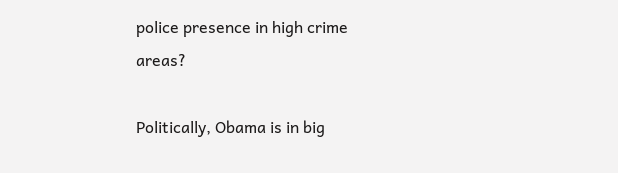police presence in high crime areas?

Politically, Obama is in big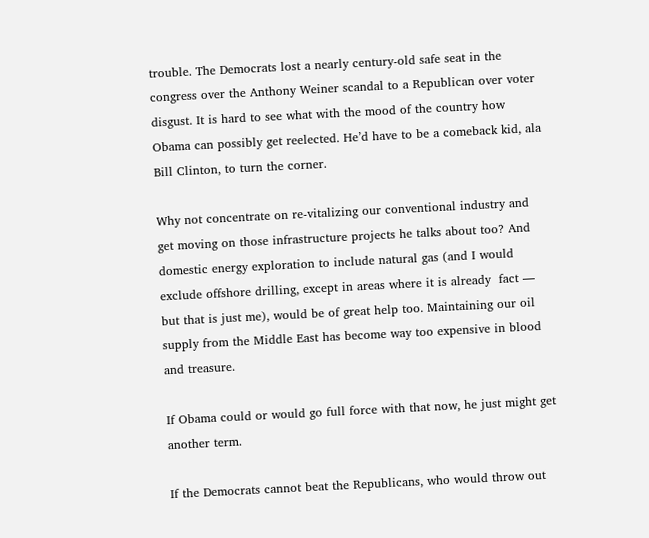trouble. The Democrats lost a nearly century-old safe seat in the congress over the Anthony Weiner scandal to a Republican over voter disgust. It is hard to see what with the mood of the country how Obama can possibly get reelected. He’d have to be a comeback kid, ala Bill Clinton, to turn the corner.

Why not concentrate on re-vitalizing our conventional industry and get moving on those infrastructure projects he talks about too? And domestic energy exploration to include natural gas (and I would exclude offshore drilling, except in areas where it is already  fact — but that is just me), would be of great help too. Maintaining our oil supply from the Middle East has become way too expensive in blood and treasure.

If Obama could or would go full force with that now, he just might get another term.

If the Democrats cannot beat the Republicans, who would throw out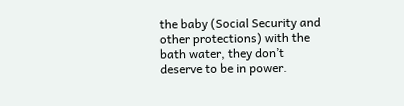the baby (Social Security and other protections) with the bath water, they don’t deserve to be in power.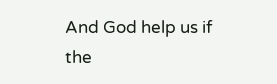And God help us if the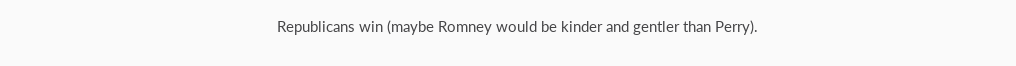Republicans win (maybe Romney would be kinder and gentler than Perry).